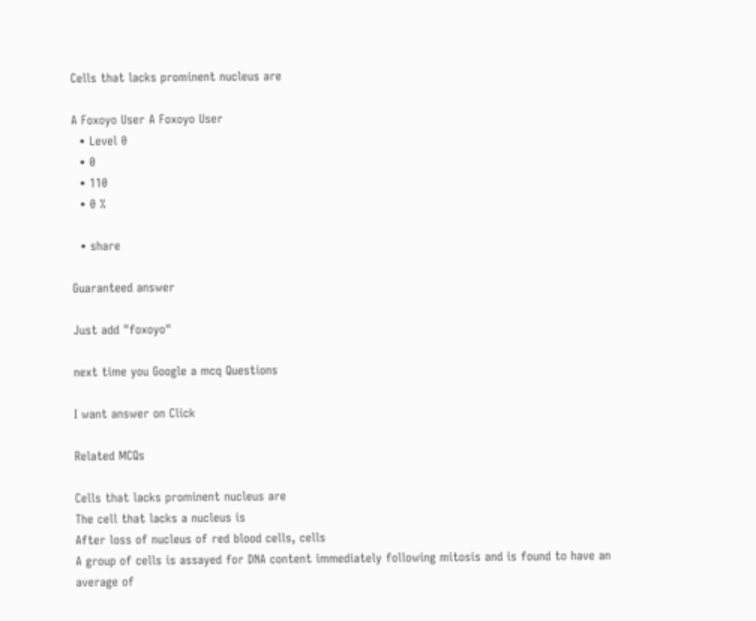Cells that lacks prominent nucleus are

A Foxoyo User A Foxoyo User
  • Level 0
  • 0
  • 110
  • 0 %

  • share

Guaranteed answer

Just add "foxoyo"

next time you Google a mcq Questions

I want answer on Click

Related MCQs

Cells that lacks prominent nucleus are
The cell that lacks a nucleus is
After loss of nucleus of red blood cells, cells
A group of cells is assayed for DNA content immediately following mitosis and is found to have an average of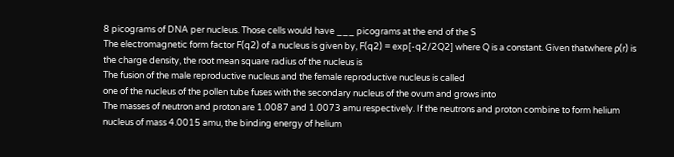8 picograms of DNA per nucleus. Those cells would have ___ picograms at the end of the S
The electromagnetic form factor F(q2) of a nucleus is given by, F(q2) = exp[-q2/2Q2] where Q is a constant. Given thatwhere ρ(r) is the charge density, the root mean square radius of the nucleus is
The fusion of the male reproductive nucleus and the female reproductive nucleus is called
one of the nucleus of the pollen tube fuses with the secondary nucleus of the ovum and grows into
The masses of neutron and proton are 1.0087 and 1.0073 amu respectively. If the neutrons and proton combine to form helium nucleus of mass 4.0015 amu, the binding energy of helium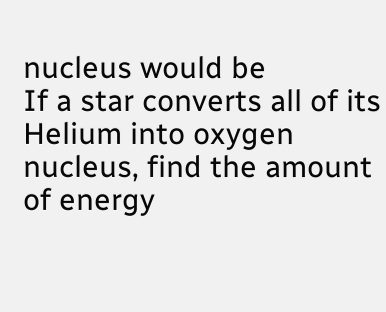nucleus would be
If a star converts all of its Helium into oxygen nucleus, find the amount of energy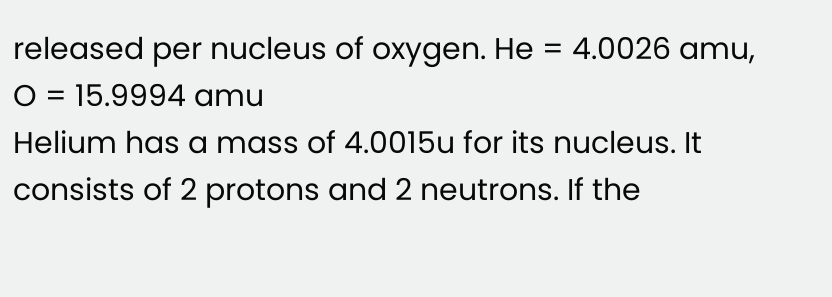released per nucleus of oxygen. He = 4.0026 amu, O = 15.9994 amu
Helium has a mass of 4.0015u for its nucleus. It consists of 2 protons and 2 neutrons. If the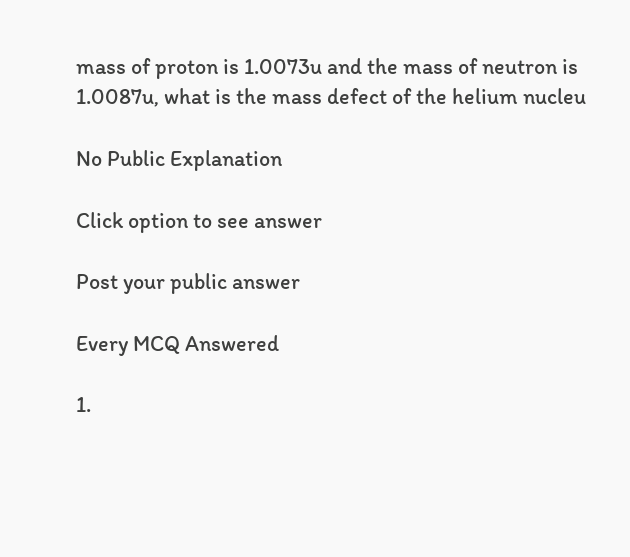mass of proton is 1.0073u and the mass of neutron is 1.0087u, what is the mass defect of the helium nucleu

No Public Explanation

Click option to see answer

Post your public answer

Every MCQ Answered

1.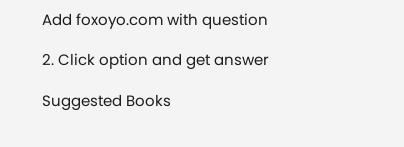Add foxoyo.com with question

2. Click option and get answer

Suggested Books